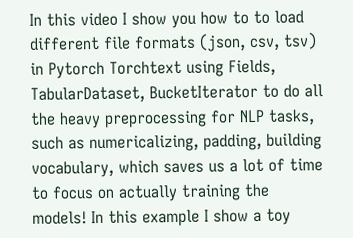In this video I show you how to to load different file formats (json, csv, tsv) in Pytorch Torchtext using Fields, TabularDataset, BucketIterator to do all the heavy preprocessing for NLP tasks, such as numericalizing, padding, building vocabulary, which saves us a lot of time to focus on actually training the models! In this example I show a toy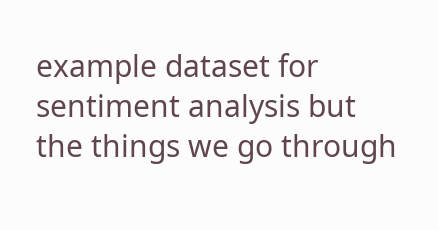example dataset for sentiment analysis but the things we go through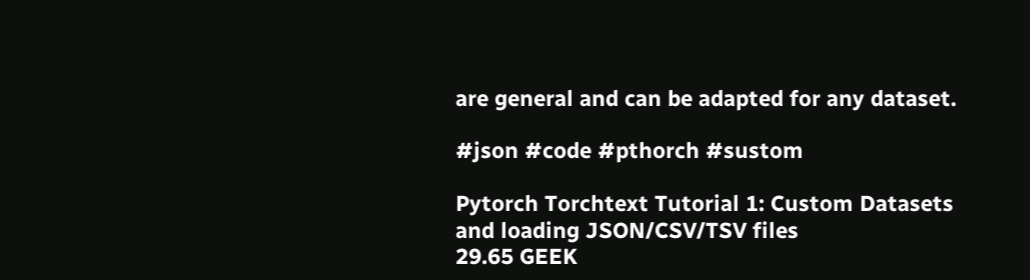are general and can be adapted for any dataset.

#json #code #pthorch #sustom

Pytorch Torchtext Tutorial 1: Custom Datasets and loading JSON/CSV/TSV files
29.65 GEEK